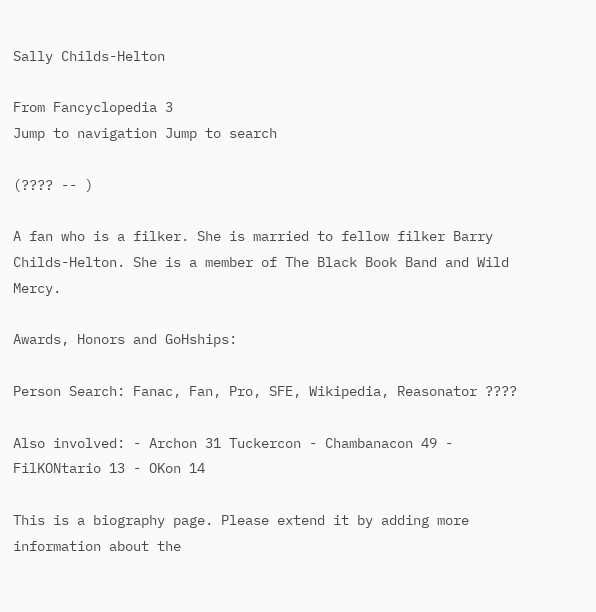Sally Childs-Helton

From Fancyclopedia 3
Jump to navigation Jump to search

(???? -- )

A fan who is a filker. She is married to fellow filker Barry Childs-Helton. She is a member of The Black Book Band and Wild Mercy.

Awards, Honors and GoHships:

Person Search: Fanac, Fan, Pro, SFE, Wikipedia, Reasonator ????

Also involved: - Archon 31 Tuckercon - Chambanacon 49 - FilKONtario 13 - OKon 14

This is a biography page. Please extend it by adding more information about the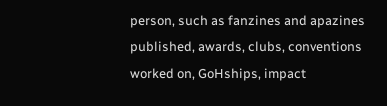person, such as fanzines and apazines published, awards, clubs, conventions worked on, GoHships, impact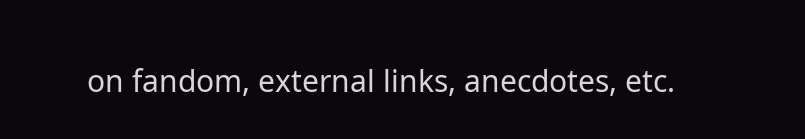on fandom, external links, anecdotes, etc.